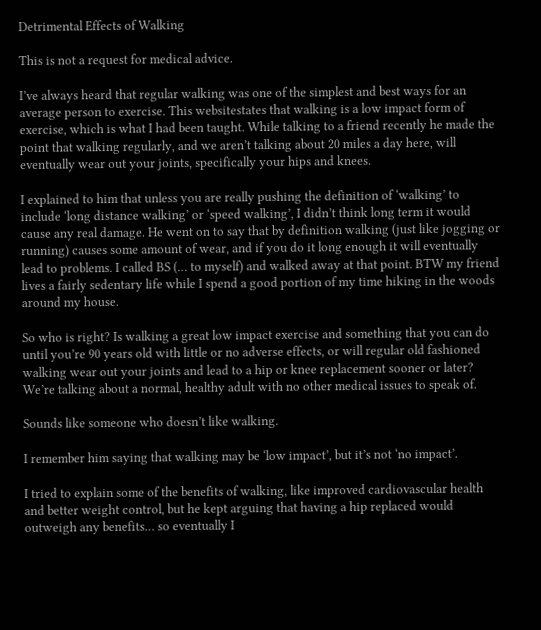Detrimental Effects of Walking

This is not a request for medical advice.

I’ve always heard that regular walking was one of the simplest and best ways for an average person to exercise. This websitestates that walking is a low impact form of exercise, which is what I had been taught. While talking to a friend recently he made the point that walking regularly, and we aren’t talking about 20 miles a day here, will eventually wear out your joints, specifically your hips and knees.

I explained to him that unless you are really pushing the definition of ‘walking’ to include ‘long distance walking’ or ‘speed walking’, I didn’t think long term it would cause any real damage. He went on to say that by definition walking (just like jogging or running) causes some amount of wear, and if you do it long enough it will eventually lead to problems. I called BS (… to myself) and walked away at that point. BTW my friend lives a fairly sedentary life while I spend a good portion of my time hiking in the woods around my house.

So who is right? Is walking a great low impact exercise and something that you can do until you’re 90 years old with little or no adverse effects, or will regular old fashioned walking wear out your joints and lead to a hip or knee replacement sooner or later? We’re talking about a normal, healthy adult with no other medical issues to speak of.

Sounds like someone who doesn’t like walking.

I remember him saying that walking may be ‘low impact’, but it’s not ‘no impact’.

I tried to explain some of the benefits of walking, like improved cardiovascular health and better weight control, but he kept arguing that having a hip replaced would outweigh any benefits… so eventually I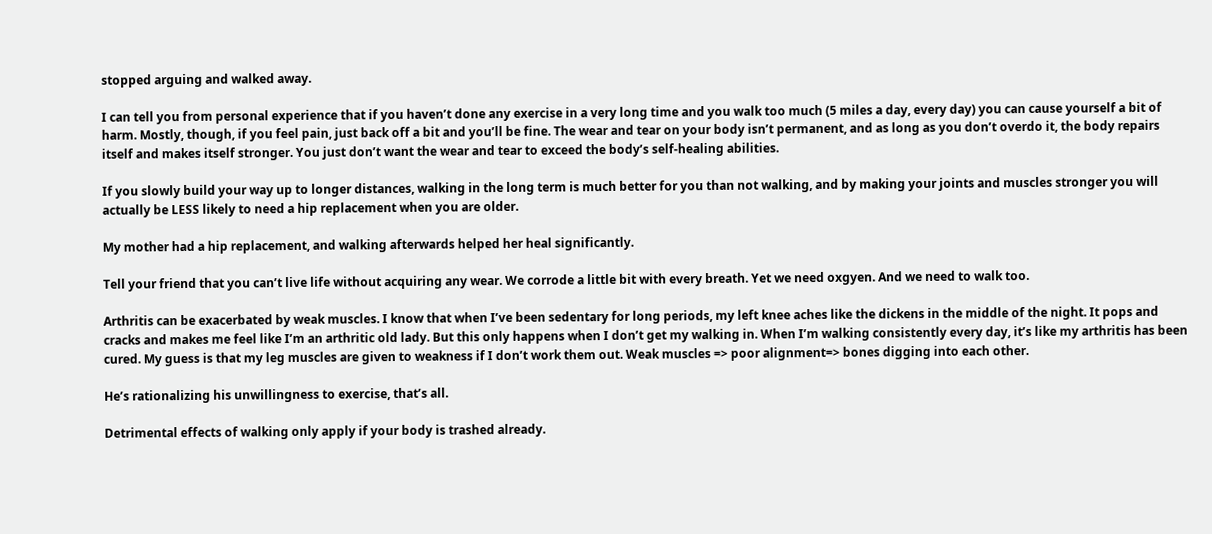stopped arguing and walked away.

I can tell you from personal experience that if you haven’t done any exercise in a very long time and you walk too much (5 miles a day, every day) you can cause yourself a bit of harm. Mostly, though, if you feel pain, just back off a bit and you’ll be fine. The wear and tear on your body isn’t permanent, and as long as you don’t overdo it, the body repairs itself and makes itself stronger. You just don’t want the wear and tear to exceed the body’s self-healing abilities.

If you slowly build your way up to longer distances, walking in the long term is much better for you than not walking, and by making your joints and muscles stronger you will actually be LESS likely to need a hip replacement when you are older.

My mother had a hip replacement, and walking afterwards helped her heal significantly.

Tell your friend that you can’t live life without acquiring any wear. We corrode a little bit with every breath. Yet we need oxgyen. And we need to walk too.

Arthritis can be exacerbated by weak muscles. I know that when I’ve been sedentary for long periods, my left knee aches like the dickens in the middle of the night. It pops and cracks and makes me feel like I’m an arthritic old lady. But this only happens when I don’t get my walking in. When I’m walking consistently every day, it’s like my arthritis has been cured. My guess is that my leg muscles are given to weakness if I don’t work them out. Weak muscles => poor alignment=> bones digging into each other.

He’s rationalizing his unwillingness to exercise, that’s all.

Detrimental effects of walking only apply if your body is trashed already.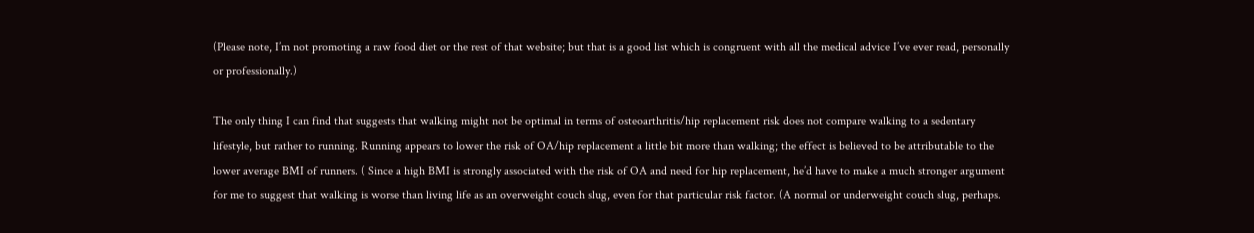(Please note, I’m not promoting a raw food diet or the rest of that website; but that is a good list which is congruent with all the medical advice I’ve ever read, personally or professionally.)

The only thing I can find that suggests that walking might not be optimal in terms of osteoarthritis/hip replacement risk does not compare walking to a sedentary lifestyle, but rather to running. Running appears to lower the risk of OA/hip replacement a little bit more than walking; the effect is believed to be attributable to the lower average BMI of runners. ( Since a high BMI is strongly associated with the risk of OA and need for hip replacement, he’d have to make a much stronger argument for me to suggest that walking is worse than living life as an overweight couch slug, even for that particular risk factor. (A normal or underweight couch slug, perhaps.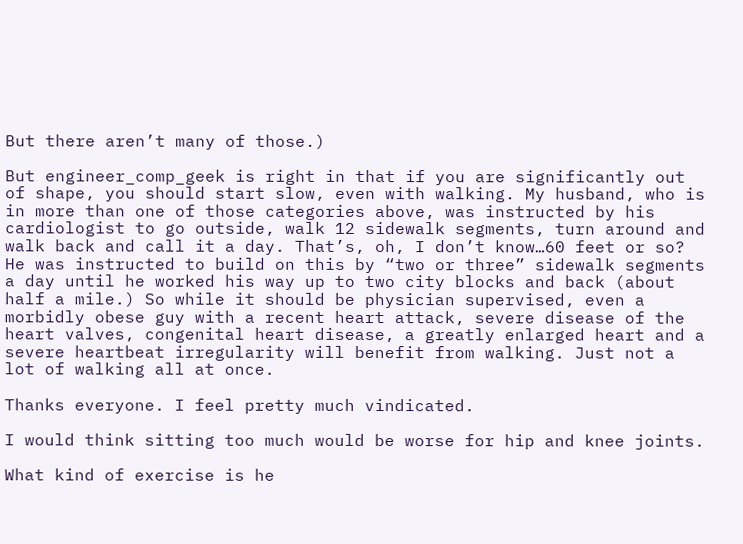But there aren’t many of those.)

But engineer_comp_geek is right in that if you are significantly out of shape, you should start slow, even with walking. My husband, who is in more than one of those categories above, was instructed by his cardiologist to go outside, walk 12 sidewalk segments, turn around and walk back and call it a day. That’s, oh, I don’t know…60 feet or so? He was instructed to build on this by “two or three” sidewalk segments a day until he worked his way up to two city blocks and back (about half a mile.) So while it should be physician supervised, even a morbidly obese guy with a recent heart attack, severe disease of the heart valves, congenital heart disease, a greatly enlarged heart and a severe heartbeat irregularity will benefit from walking. Just not a lot of walking all at once.

Thanks everyone. I feel pretty much vindicated.

I would think sitting too much would be worse for hip and knee joints.

What kind of exercise is he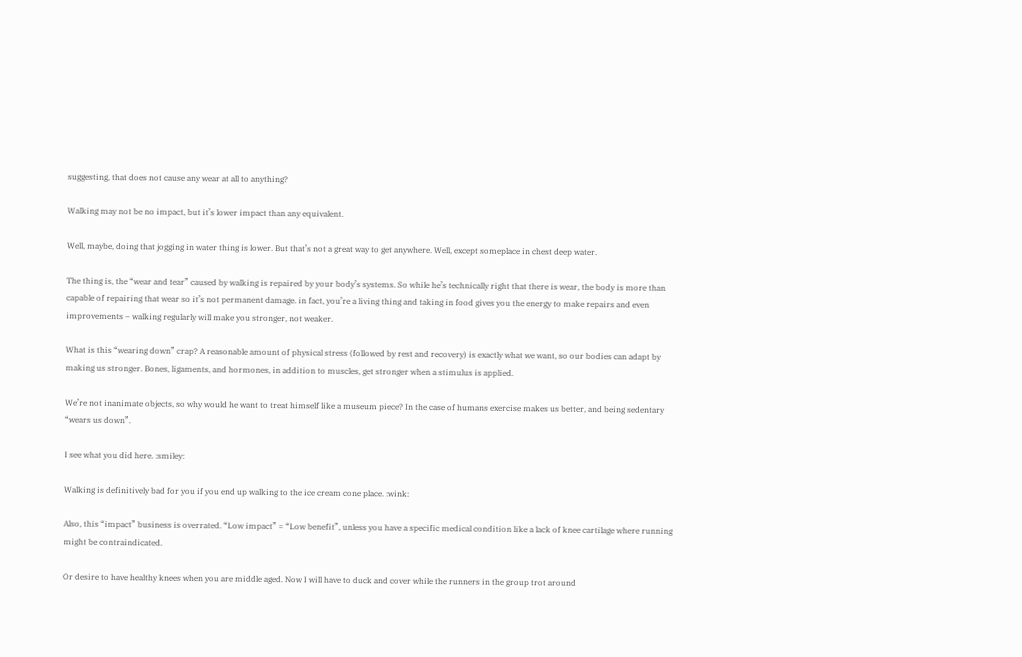suggesting, that does not cause any wear at all to anything?

Walking may not be no impact, but it’s lower impact than any equivalent.

Well, maybe, doing that jogging in water thing is lower. But that’s not a great way to get anywhere. Well, except someplace in chest deep water.

The thing is, the “wear and tear” caused by walking is repaired by your body’s systems. So while he’s technically right that there is wear, the body is more than capable of repairing that wear so it’s not permanent damage. in fact, you’re a living thing and taking in food gives you the energy to make repairs and even improvements – walking regularly will make you stronger, not weaker.

What is this “wearing down” crap? A reasonable amount of physical stress (followed by rest and recovery) is exactly what we want, so our bodies can adapt by making us stronger. Bones, ligaments, and hormones, in addition to muscles, get stronger when a stimulus is applied.

We’re not inanimate objects, so why would he want to treat himself like a museum piece? In the case of humans exercise makes us better, and being sedentary “wears us down”.

I see what you did here. :smiley:

Walking is definitively bad for you if you end up walking to the ice cream cone place. :wink:

Also, this “impact” business is overrated. “Low impact” = “Low benefit”, unless you have a specific medical condition like a lack of knee cartilage where running might be contraindicated.

Or desire to have healthy knees when you are middle aged. Now I will have to duck and cover while the runners in the group trot around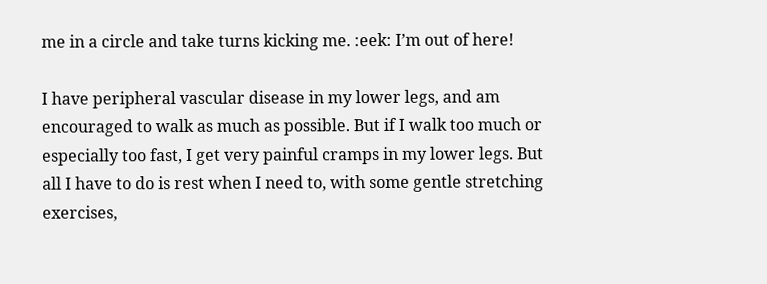me in a circle and take turns kicking me. :eek: I’m out of here!

I have peripheral vascular disease in my lower legs, and am encouraged to walk as much as possible. But if I walk too much or especially too fast, I get very painful cramps in my lower legs. But all I have to do is rest when I need to, with some gentle stretching exercises,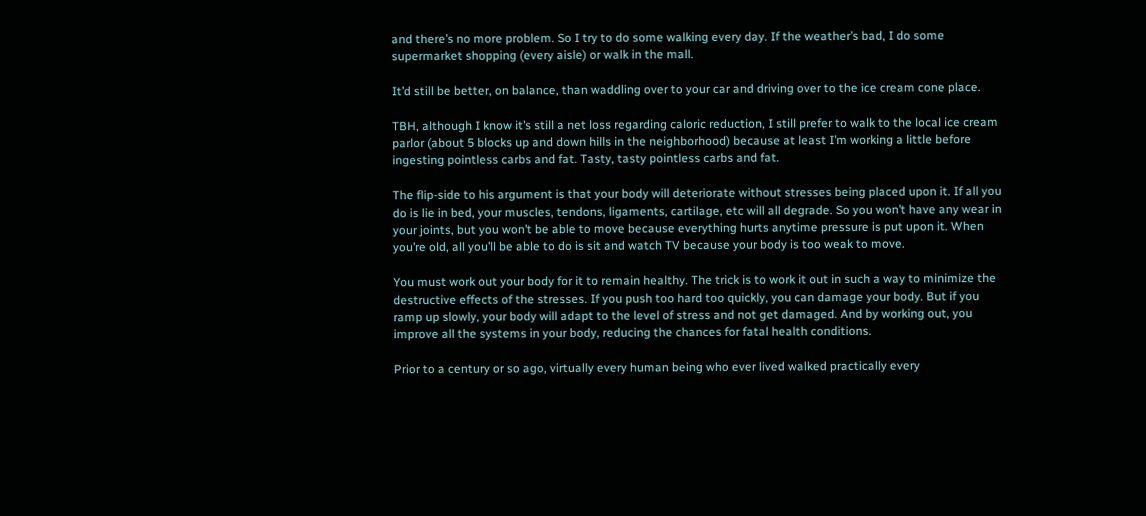and there’s no more problem. So I try to do some walking every day. If the weather’s bad, I do some supermarket shopping (every aisle) or walk in the mall.

It’d still be better, on balance, than waddling over to your car and driving over to the ice cream cone place.

TBH, although I know it’s still a net loss regarding caloric reduction, I still prefer to walk to the local ice cream parlor (about 5 blocks up and down hills in the neighborhood) because at least I’m working a little before ingesting pointless carbs and fat. Tasty, tasty pointless carbs and fat.

The flip-side to his argument is that your body will deteriorate without stresses being placed upon it. If all you do is lie in bed, your muscles, tendons, ligaments, cartilage, etc will all degrade. So you won’t have any wear in your joints, but you won’t be able to move because everything hurts anytime pressure is put upon it. When you’re old, all you’ll be able to do is sit and watch TV because your body is too weak to move.

You must work out your body for it to remain healthy. The trick is to work it out in such a way to minimize the destructive effects of the stresses. If you push too hard too quickly, you can damage your body. But if you ramp up slowly, your body will adapt to the level of stress and not get damaged. And by working out, you improve all the systems in your body, reducing the chances for fatal health conditions.

Prior to a century or so ago, virtually every human being who ever lived walked practically every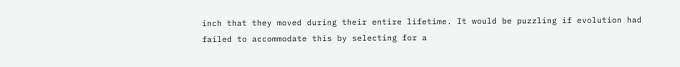inch that they moved during their entire lifetime. It would be puzzling if evolution had failed to accommodate this by selecting for a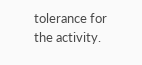tolerance for the activity.